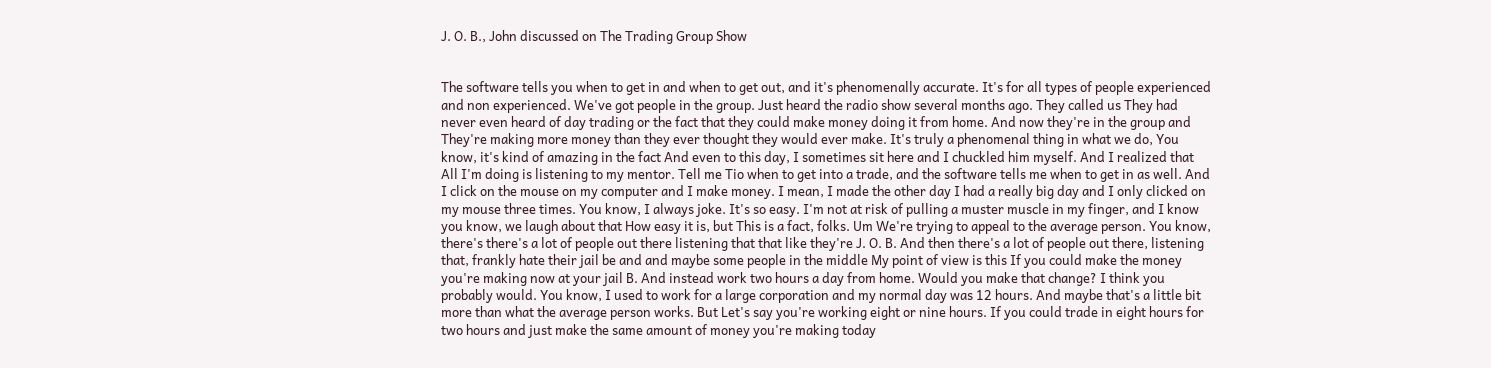J. O. B., John discussed on The Trading Group Show


The software tells you when to get in and when to get out, and it's phenomenally accurate. It's for all types of people experienced and non experienced. We've got people in the group. Just heard the radio show several months ago. They called us They had never even heard of day trading or the fact that they could make money doing it from home. And now they're in the group and They're making more money than they ever thought they would ever make. It's truly a phenomenal thing in what we do, You know, it's kind of amazing in the fact And even to this day, I sometimes sit here and I chuckled him myself. And I realized that All I'm doing is listening to my mentor. Tell me Tio when to get into a trade, and the software tells me when to get in as well. And I click on the mouse on my computer and I make money. I mean, I made the other day I had a really big day and I only clicked on my mouse three times. You know, I always joke. It's so easy. I'm not at risk of pulling a muster muscle in my finger, and I know you know, we laugh about that How easy it is, but This is a fact, folks. Um We're trying to appeal to the average person. You know, there's there's a lot of people out there listening that that like they're J. O. B. And then there's a lot of people out there, listening that, frankly hate their jail be and and maybe some people in the middle My point of view is this If you could make the money you're making now at your jail B. And instead work two hours a day from home. Would you make that change? I think you probably would. You know, I used to work for a large corporation and my normal day was 12 hours. And maybe that's a little bit more than what the average person works. But Let's say you're working eight or nine hours. If you could trade in eight hours for two hours and just make the same amount of money you're making today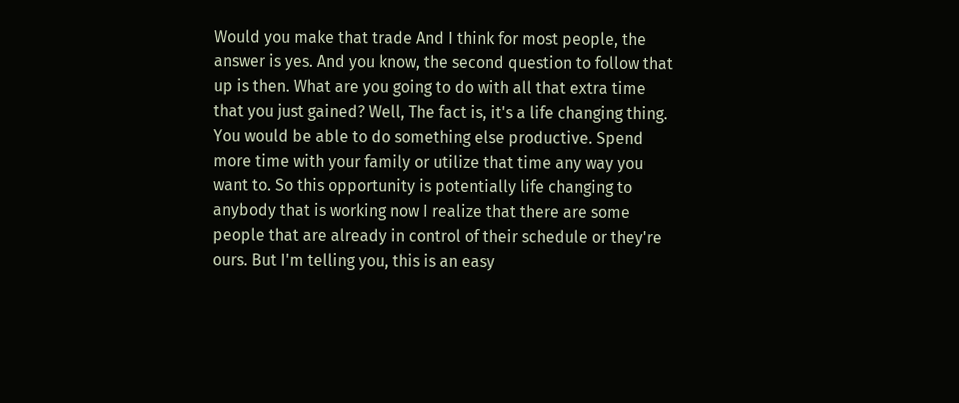Would you make that trade And I think for most people, the answer is yes. And you know, the second question to follow that up is then. What are you going to do with all that extra time that you just gained? Well, The fact is, it's a life changing thing. You would be able to do something else productive. Spend more time with your family or utilize that time any way you want to. So this opportunity is potentially life changing to anybody that is working now I realize that there are some people that are already in control of their schedule or they're ours. But I'm telling you, this is an easy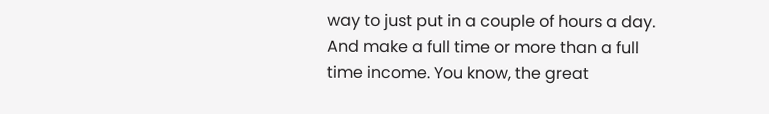way to just put in a couple of hours a day. And make a full time or more than a full time income. You know, the great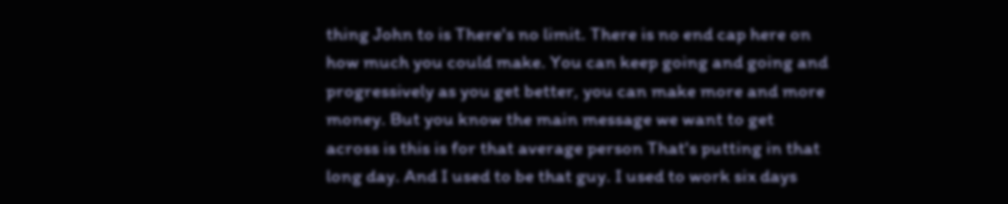thing John to is There's no limit. There is no end cap here on how much you could make. You can keep going and going and progressively as you get better, you can make more and more money. But you know the main message we want to get across is this is for that average person That's putting in that long day. And I used to be that guy. I used to work six days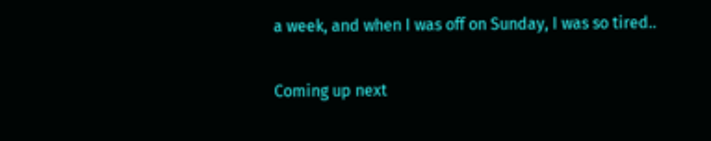a week, and when I was off on Sunday, I was so tired..

Coming up next